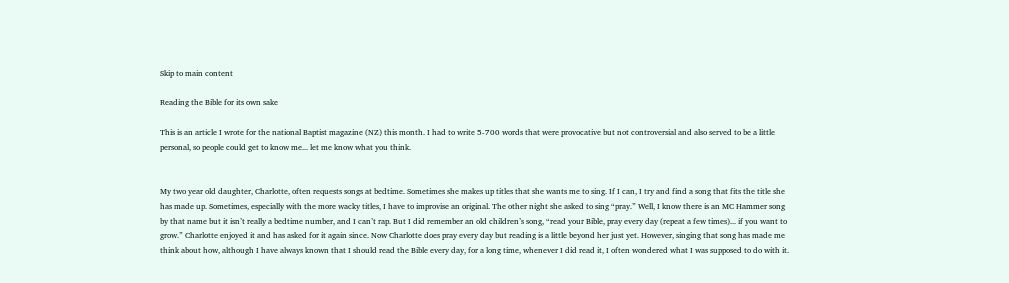Skip to main content

Reading the Bible for its own sake

This is an article I wrote for the national Baptist magazine (NZ) this month. I had to write 5-700 words that were provocative but not controversial and also served to be a little personal, so people could get to know me... let me know what you think.


My two year old daughter, Charlotte, often requests songs at bedtime. Sometimes she makes up titles that she wants me to sing. If I can, I try and find a song that fits the title she has made up. Sometimes, especially with the more wacky titles, I have to improvise an original. The other night she asked to sing “pray.” Well, I know there is an MC Hammer song by that name but it isn’t really a bedtime number, and I can’t rap. But I did remember an old children’s song, “read your Bible, pray every day (repeat a few times)... if you want to grow.” Charlotte enjoyed it and has asked for it again since. Now Charlotte does pray every day but reading is a little beyond her just yet. However, singing that song has made me think about how, although I have always known that I should read the Bible every day, for a long time, whenever I did read it, I often wondered what I was supposed to do with it.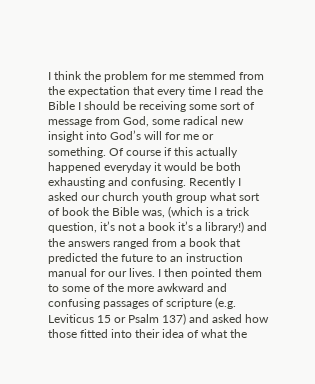I think the problem for me stemmed from the expectation that every time I read the Bible I should be receiving some sort of message from God, some radical new insight into God’s will for me or something. Of course if this actually happened everyday it would be both exhausting and confusing. Recently I asked our church youth group what sort of book the Bible was, (which is a trick question, it’s not a book it’s a library!) and the answers ranged from a book that predicted the future to an instruction manual for our lives. I then pointed them to some of the more awkward and confusing passages of scripture (e.g. Leviticus 15 or Psalm 137) and asked how those fitted into their idea of what the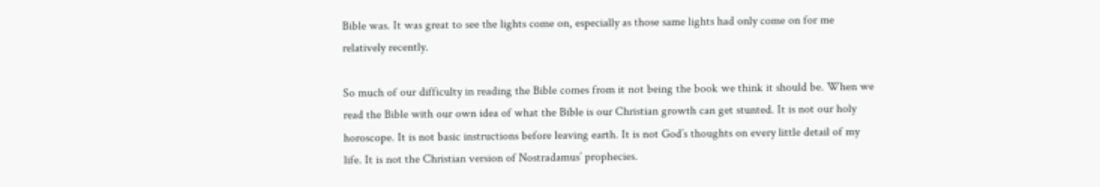Bible was. It was great to see the lights come on, especially as those same lights had only come on for me relatively recently.

So much of our difficulty in reading the Bible comes from it not being the book we think it should be. When we read the Bible with our own idea of what the Bible is our Christian growth can get stunted. It is not our holy horoscope. It is not basic instructions before leaving earth. It is not God’s thoughts on every little detail of my life. It is not the Christian version of Nostradamus’ prophecies.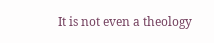It is not even a theology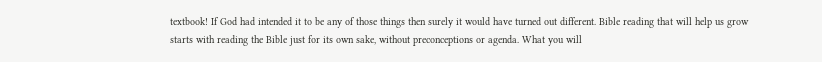textbook! If God had intended it to be any of those things then surely it would have turned out different. Bible reading that will help us grow starts with reading the Bible just for its own sake, without preconceptions or agenda. What you will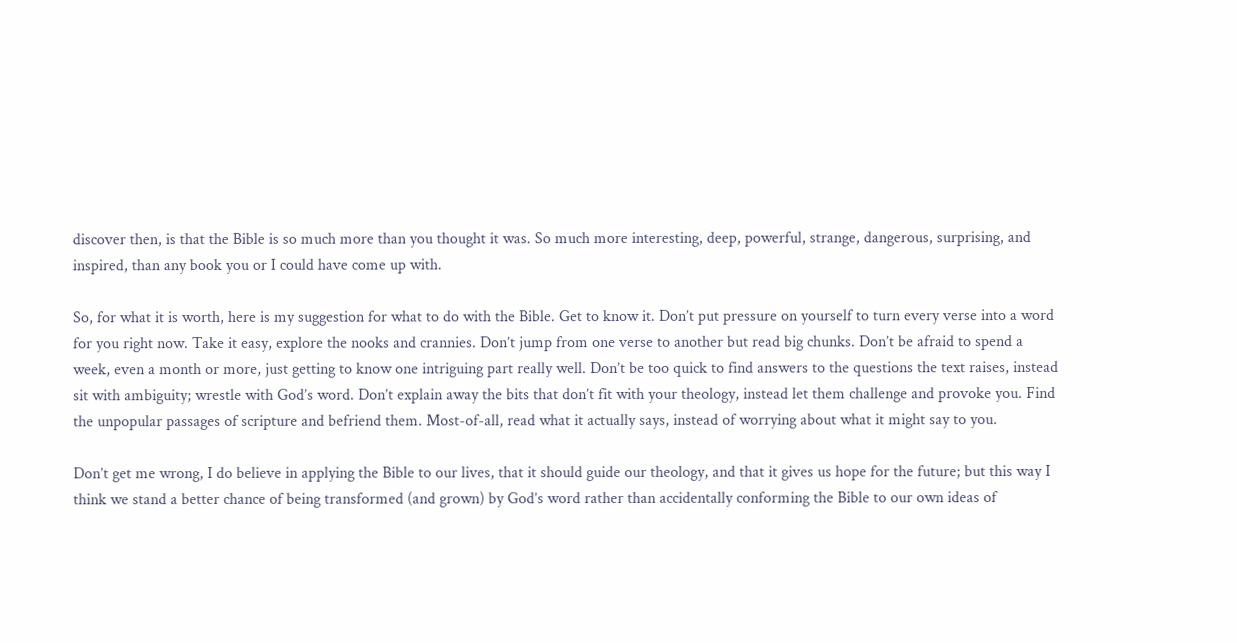discover then, is that the Bible is so much more than you thought it was. So much more interesting, deep, powerful, strange, dangerous, surprising, and inspired, than any book you or I could have come up with.

So, for what it is worth, here is my suggestion for what to do with the Bible. Get to know it. Don’t put pressure on yourself to turn every verse into a word for you right now. Take it easy, explore the nooks and crannies. Don’t jump from one verse to another but read big chunks. Don’t be afraid to spend a week, even a month or more, just getting to know one intriguing part really well. Don’t be too quick to find answers to the questions the text raises, instead sit with ambiguity; wrestle with God’s word. Don’t explain away the bits that don’t fit with your theology, instead let them challenge and provoke you. Find the unpopular passages of scripture and befriend them. Most-of-all, read what it actually says, instead of worrying about what it might say to you.

Don’t get me wrong, I do believe in applying the Bible to our lives, that it should guide our theology, and that it gives us hope for the future; but this way I think we stand a better chance of being transformed (and grown) by God’s word rather than accidentally conforming the Bible to our own ideas of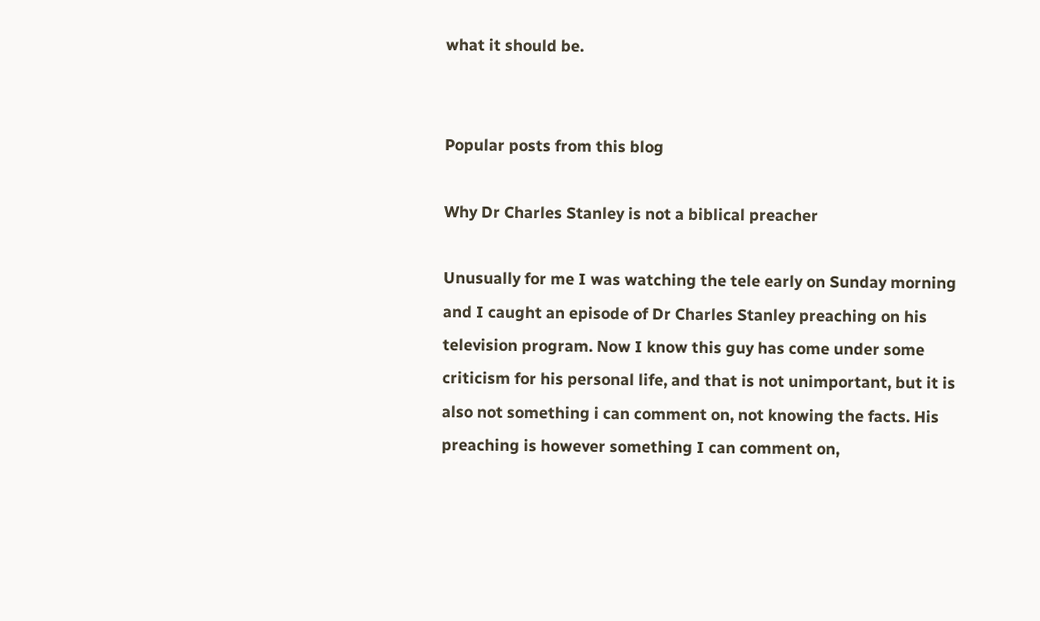what it should be.


Popular posts from this blog

Why Dr Charles Stanley is not a biblical preacher

Unusually for me I was watching the tele early on Sunday morning and I caught an episode of Dr Charles Stanley preaching on his television program. Now I know this guy has come under some criticism for his personal life, and that is not unimportant, but it is also not something i can comment on, not knowing the facts. His preaching is however something I can comment on,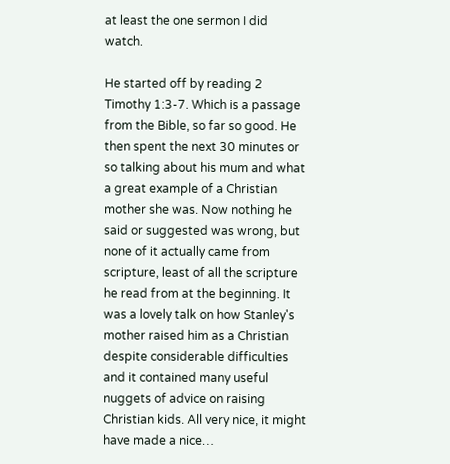at least the one sermon I did watch.

He started off by reading 2 Timothy 1:3-7. Which is a passage from the Bible, so far so good. He then spent the next 30 minutes or so talking about his mum and what a great example of a Christian mother she was. Now nothing he said or suggested was wrong, but none of it actually came from scripture, least of all the scripture he read from at the beginning. It was a lovely talk on how Stanley's mother raised him as a Christian despite considerable difficulties and it contained many useful nuggets of advice on raising Christian kids. All very nice, it might have made a nice…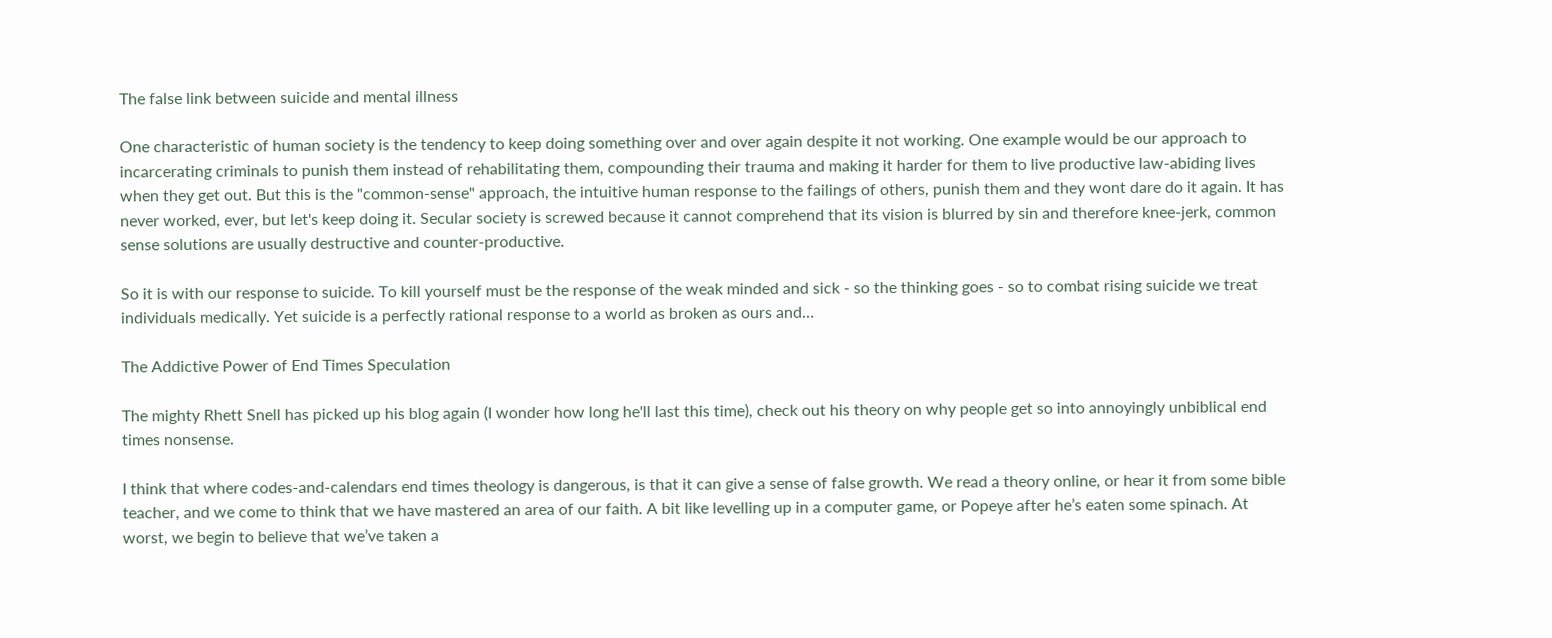The false link between suicide and mental illness

One characteristic of human society is the tendency to keep doing something over and over again despite it not working. One example would be our approach to incarcerating criminals to punish them instead of rehabilitating them, compounding their trauma and making it harder for them to live productive law-abiding lives when they get out. But this is the "common-sense" approach, the intuitive human response to the failings of others, punish them and they wont dare do it again. It has never worked, ever, but let's keep doing it. Secular society is screwed because it cannot comprehend that its vision is blurred by sin and therefore knee-jerk, common sense solutions are usually destructive and counter-productive.

So it is with our response to suicide. To kill yourself must be the response of the weak minded and sick - so the thinking goes - so to combat rising suicide we treat individuals medically. Yet suicide is a perfectly rational response to a world as broken as ours and…

The Addictive Power of End Times Speculation

The mighty Rhett Snell has picked up his blog again (I wonder how long he'll last this time), check out his theory on why people get so into annoyingly unbiblical end times nonsense.

I think that where codes-and-calendars end times theology is dangerous, is that it can give a sense of false growth. We read a theory online, or hear it from some bible teacher, and we come to think that we have mastered an area of our faith. A bit like levelling up in a computer game, or Popeye after he’s eaten some spinach. At worst, we begin to believe that we’ve taken a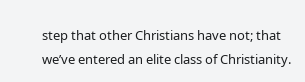step that other Christians have not; that we’ve entered an elite class of Christianity.